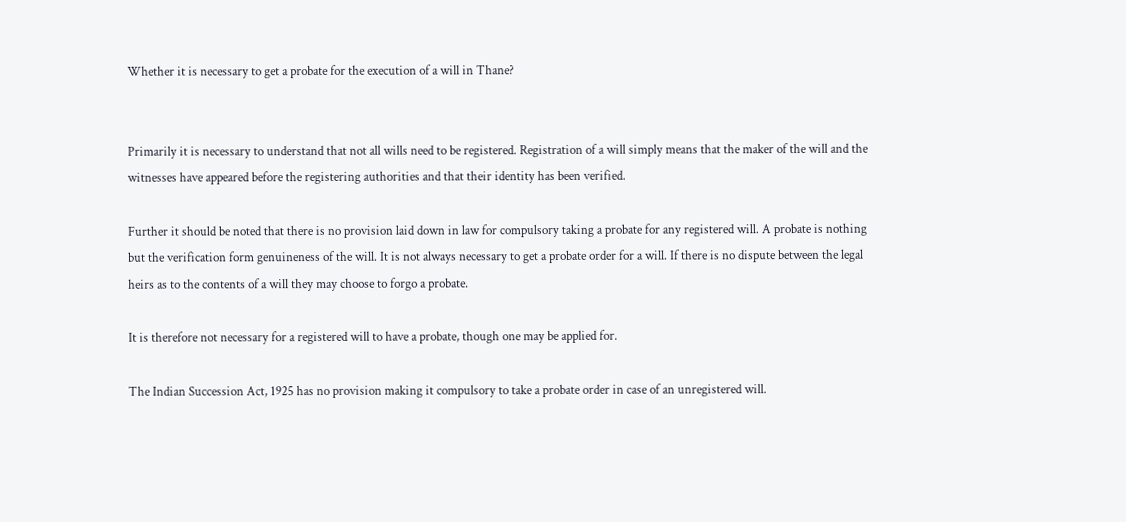Whether it is necessary to get a probate for the execution of a will in Thane?


Primarily it is necessary to understand that not all wills need to be registered. Registration of a will simply means that the maker of the will and the witnesses have appeared before the registering authorities and that their identity has been verified.

Further it should be noted that there is no provision laid down in law for compulsory taking a probate for any registered will. A probate is nothing but the verification form genuineness of the will. It is not always necessary to get a probate order for a will. If there is no dispute between the legal heirs as to the contents of a will they may choose to forgo a probate.

It is therefore not necessary for a registered will to have a probate, though one may be applied for.

The Indian Succession Act, 1925 has no provision making it compulsory to take a probate order in case of an unregistered will.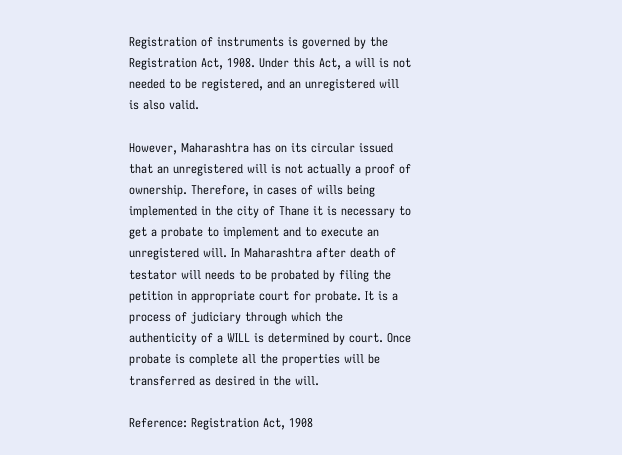Registration of instruments is governed by the Registration Act, 1908. Under this Act, a will is not needed to be registered, and an unregistered will is also valid.

However, Maharashtra has on its circular issued that an unregistered will is not actually a proof of ownership. Therefore, in cases of wills being implemented in the city of Thane it is necessary to get a probate to implement and to execute an unregistered will. In Maharashtra after death of testator will needs to be probated by filing the petition in appropriate court for probate. It is a process of judiciary through which the authenticity of a WILL is determined by court. Once probate is complete all the properties will be transferred as desired in the will.

Reference: Registration Act, 1908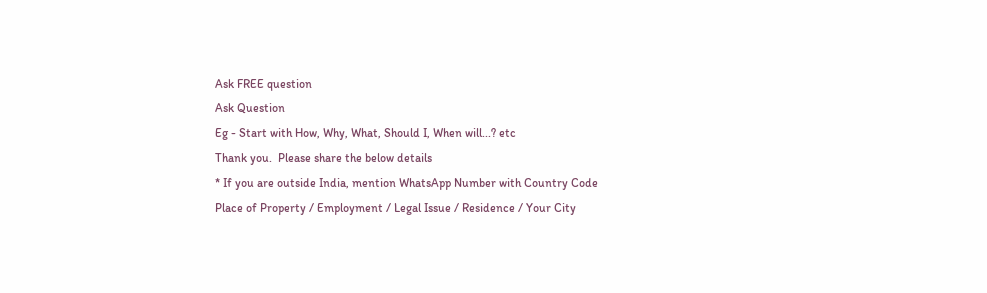Ask FREE question
Ask Question
Eg - Start with How, Why, What, Should I, When will...? etc
Thank you.  Please share the below details
* If you are outside India, mention WhatsApp Number with Country Code
Place of Property / Employment / Legal Issue / Residence / Your City